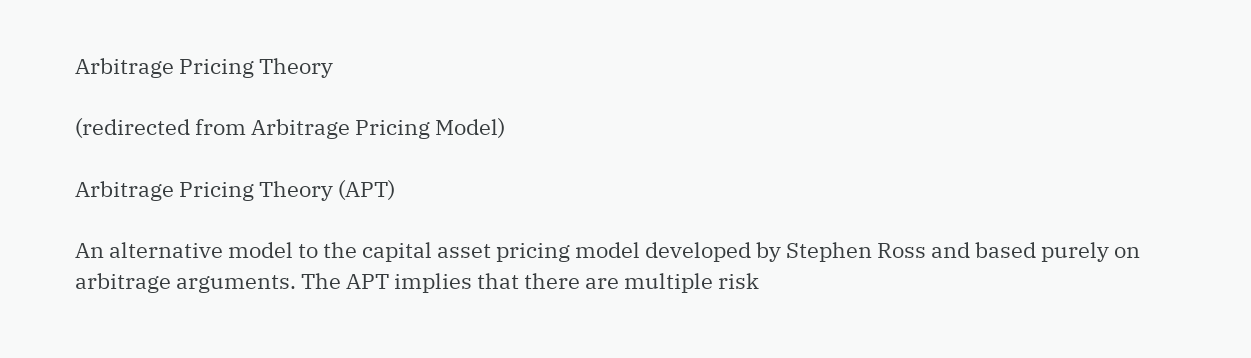Arbitrage Pricing Theory

(redirected from Arbitrage Pricing Model)

Arbitrage Pricing Theory (APT)

An alternative model to the capital asset pricing model developed by Stephen Ross and based purely on arbitrage arguments. The APT implies that there are multiple risk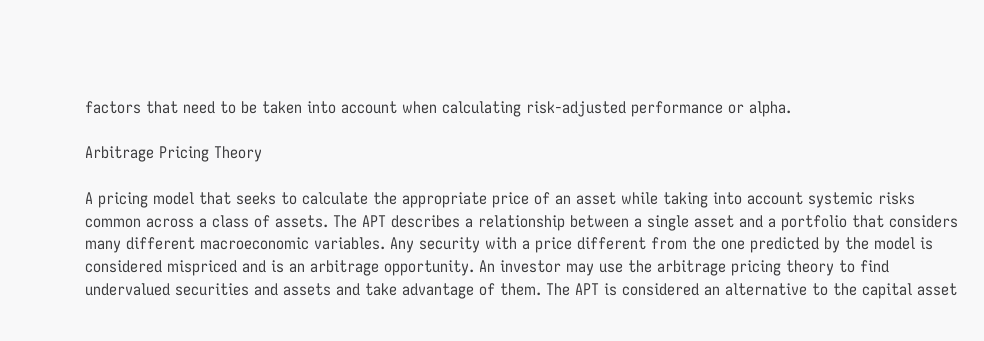factors that need to be taken into account when calculating risk-adjusted performance or alpha.

Arbitrage Pricing Theory

A pricing model that seeks to calculate the appropriate price of an asset while taking into account systemic risks common across a class of assets. The APT describes a relationship between a single asset and a portfolio that considers many different macroeconomic variables. Any security with a price different from the one predicted by the model is considered mispriced and is an arbitrage opportunity. An investor may use the arbitrage pricing theory to find undervalued securities and assets and take advantage of them. The APT is considered an alternative to the capital asset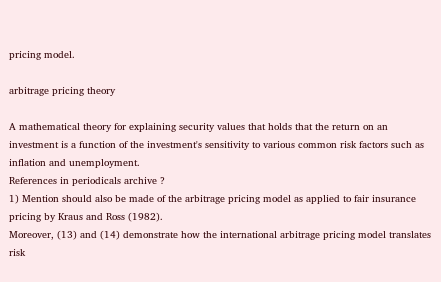pricing model.

arbitrage pricing theory

A mathematical theory for explaining security values that holds that the return on an investment is a function of the investment's sensitivity to various common risk factors such as inflation and unemployment.
References in periodicals archive ?
1) Mention should also be made of the arbitrage pricing model as applied to fair insurance pricing by Kraus and Ross (1982).
Moreover, (13) and (14) demonstrate how the international arbitrage pricing model translates risk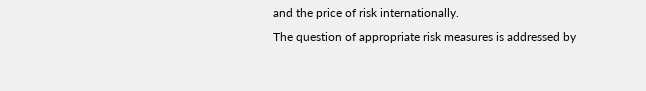and the price of risk internationally.
The question of appropriate risk measures is addressed by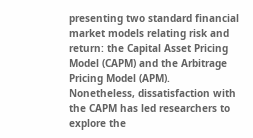presenting two standard financial market models relating risk and return: the Capital Asset Pricing Model (CAPM) and the Arbitrage Pricing Model (APM).
Nonetheless, dissatisfaction with the CAPM has led researchers to explore the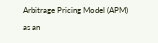Arbitrage Pricing Model (APM) as an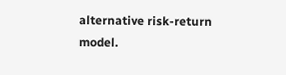alternative risk-return model.